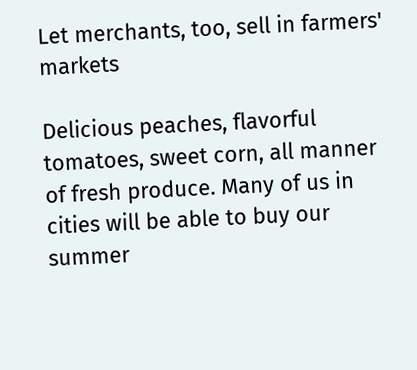Let merchants, too, sell in farmers' markets

Delicious peaches, flavorful tomatoes, sweet corn, all manner of fresh produce. Many of us in cities will be able to buy our summer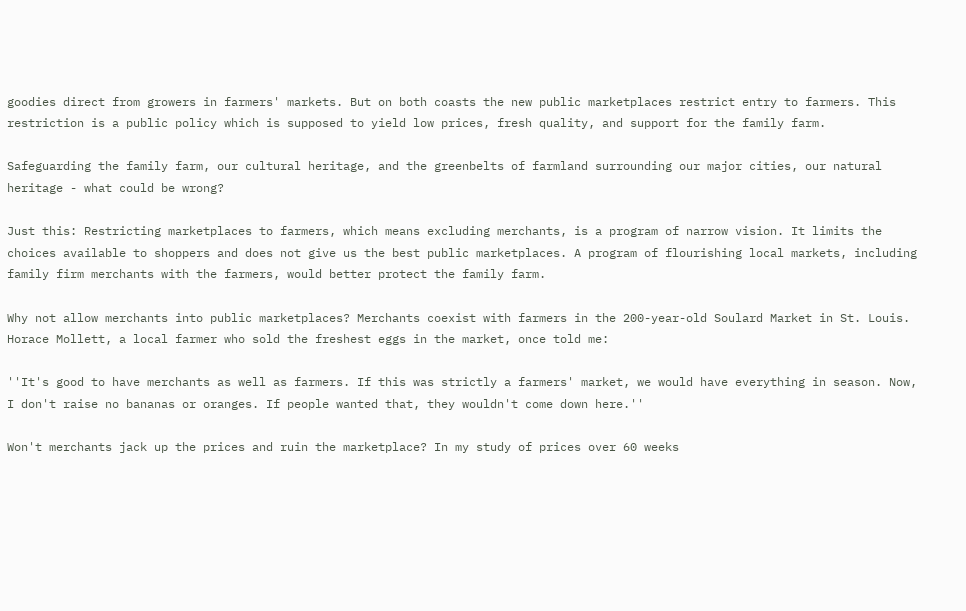goodies direct from growers in farmers' markets. But on both coasts the new public marketplaces restrict entry to farmers. This restriction is a public policy which is supposed to yield low prices, fresh quality, and support for the family farm.

Safeguarding the family farm, our cultural heritage, and the greenbelts of farmland surrounding our major cities, our natural heritage - what could be wrong?

Just this: Restricting marketplaces to farmers, which means excluding merchants, is a program of narrow vision. It limits the choices available to shoppers and does not give us the best public marketplaces. A program of flourishing local markets, including family firm merchants with the farmers, would better protect the family farm.

Why not allow merchants into public marketplaces? Merchants coexist with farmers in the 200-year-old Soulard Market in St. Louis. Horace Mollett, a local farmer who sold the freshest eggs in the market, once told me:

''It's good to have merchants as well as farmers. If this was strictly a farmers' market, we would have everything in season. Now, I don't raise no bananas or oranges. If people wanted that, they wouldn't come down here.''

Won't merchants jack up the prices and ruin the marketplace? In my study of prices over 60 weeks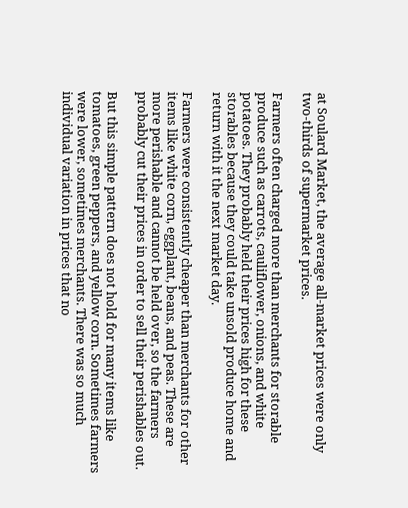at Soulard Market, the average all-market prices were only two-thirds of supermarket prices.

Farmers often charged more than merchants for storable produce such as carrots, cauliflower, onions, and white potatoes. They probably held their prices high for these storables because they could take unsold produce home and return with it the next market day.

Farmers were consistently cheaper than merchants for other items like white corn, eggplant, beans, and peas. These are more perishable and cannot be held over, so the farmers probably cut their prices in order to sell their perishables out.

But this simple pattern does not hold for many items like tomatoes, green peppers, and yellow corn. Sometimes farmers were lower, sometimes merchants. There was so much individual variation in prices that no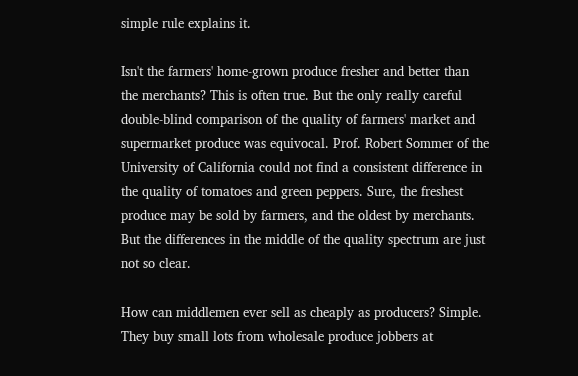simple rule explains it.

Isn't the farmers' home-grown produce fresher and better than the merchants? This is often true. But the only really careful double-blind comparison of the quality of farmers' market and supermarket produce was equivocal. Prof. Robert Sommer of the University of California could not find a consistent difference in the quality of tomatoes and green peppers. Sure, the freshest produce may be sold by farmers, and the oldest by merchants. But the differences in the middle of the quality spectrum are just not so clear.

How can middlemen ever sell as cheaply as producers? Simple. They buy small lots from wholesale produce jobbers at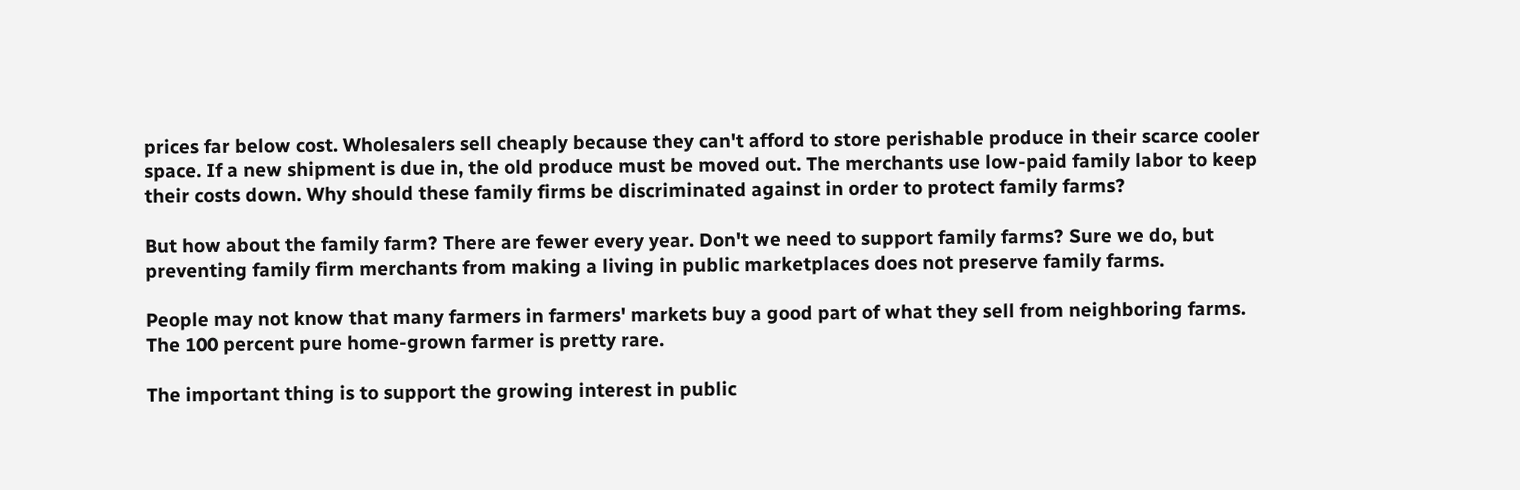prices far below cost. Wholesalers sell cheaply because they can't afford to store perishable produce in their scarce cooler space. If a new shipment is due in, the old produce must be moved out. The merchants use low-paid family labor to keep their costs down. Why should these family firms be discriminated against in order to protect family farms?

But how about the family farm? There are fewer every year. Don't we need to support family farms? Sure we do, but preventing family firm merchants from making a living in public marketplaces does not preserve family farms.

People may not know that many farmers in farmers' markets buy a good part of what they sell from neighboring farms. The 100 percent pure home-grown farmer is pretty rare.

The important thing is to support the growing interest in public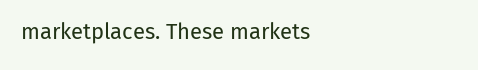marketplaces. These markets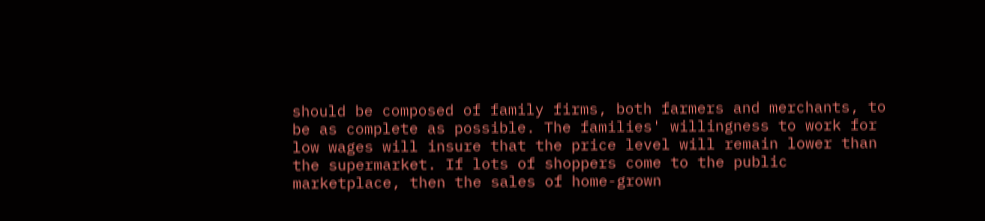should be composed of family firms, both farmers and merchants, to be as complete as possible. The families' willingness to work for low wages will insure that the price level will remain lower than the supermarket. If lots of shoppers come to the public marketplace, then the sales of home-grown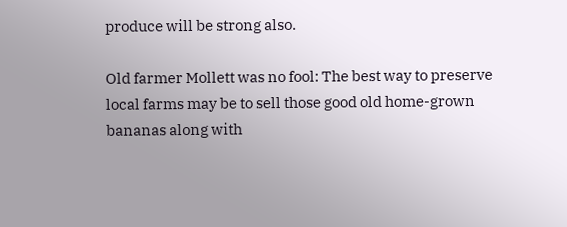produce will be strong also.

Old farmer Mollett was no fool: The best way to preserve local farms may be to sell those good old home-grown bananas along with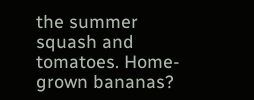the summer squash and tomatoes. Home-grown bananas?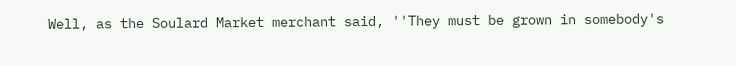Well, as the Soulard Market merchant said, ''They must be grown in somebody's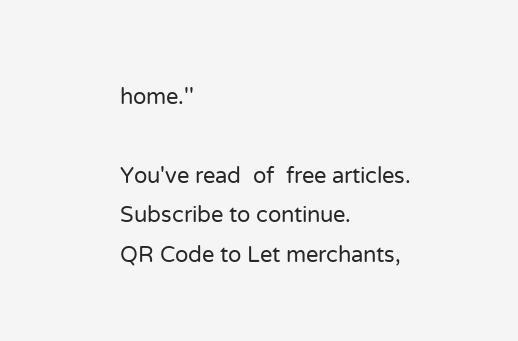home.''

You've read  of  free articles. Subscribe to continue.
QR Code to Let merchants,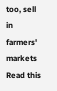too, sell in farmers' markets
Read this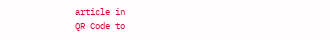article in
QR Code to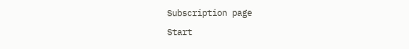Subscription page
Start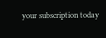your subscription today